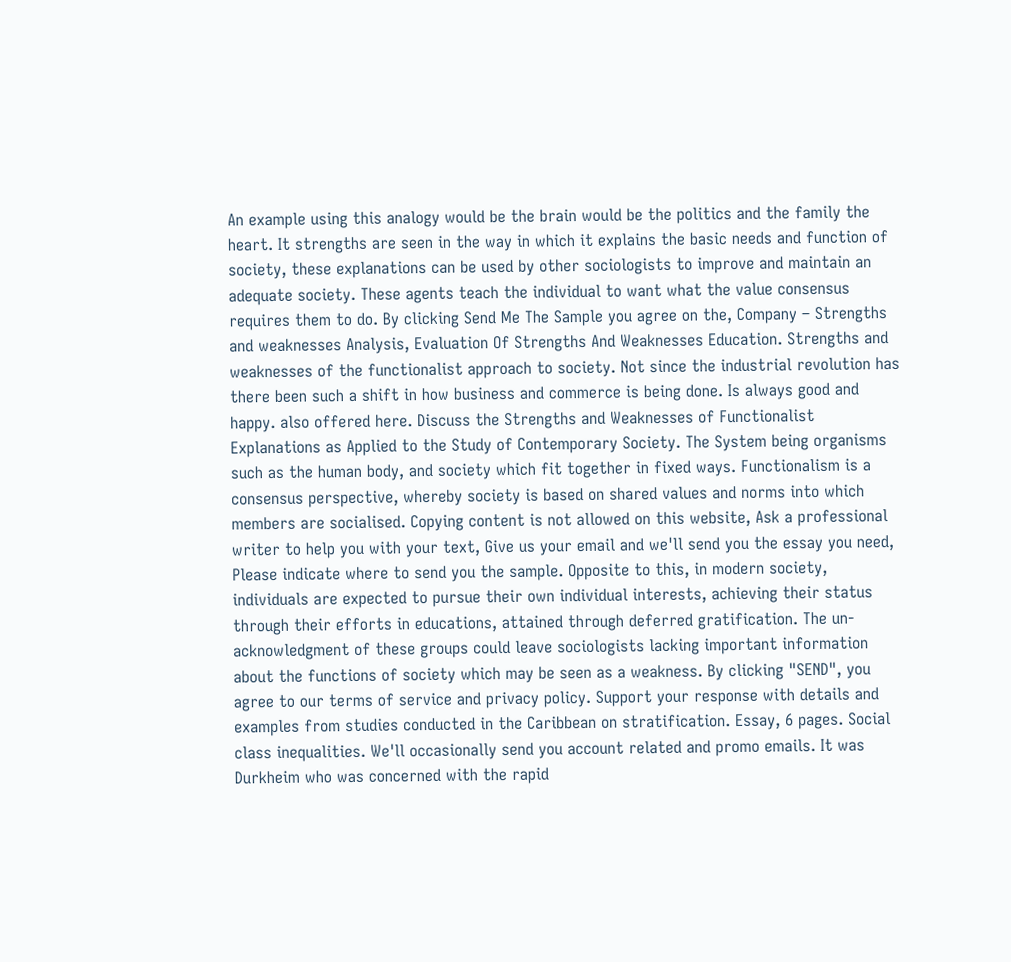An example using this analogy would be the brain would be the politics and the family the heart. It strengths are seen in the way in which it explains the basic needs and function of society, these explanations can be used by other sociologists to improve and maintain an adequate society. These agents teach the individual to want what the value consensus requires them to do. By clicking Send Me The Sample you agree on the, Company – Strengths and weaknesses Analysis, Evaluation Of Strengths And Weaknesses Education. Strengths and weaknesses of the functionalist approach to society. Not since the industrial revolution has there been such a shift in how business and commerce is being done. Is always good and happy. also offered here. Discuss the Strengths and Weaknesses of Functionalist Explanations as Applied to the Study of Contemporary Society. The System being organisms such as the human body, and society which fit together in fixed ways. Functionalism is a consensus perspective, whereby society is based on shared values and norms into which members are socialised. Copying content is not allowed on this website, Ask a professional writer to help you with your text, Give us your email and we'll send you the essay you need, Please indicate where to send you the sample. Opposite to this, in modern society, individuals are expected to pursue their own individual interests, achieving their status through their efforts in educations, attained through deferred gratification. The un-acknowledgment of these groups could leave sociologists lacking important information about the functions of society which may be seen as a weakness. By clicking "SEND", you agree to our terms of service and privacy policy. Support your response with details and examples from studies conducted in the Caribbean on stratification. Essay, 6 pages. Social class inequalities. We'll occasionally send you account related and promo emails. It was Durkheim who was concerned with the rapid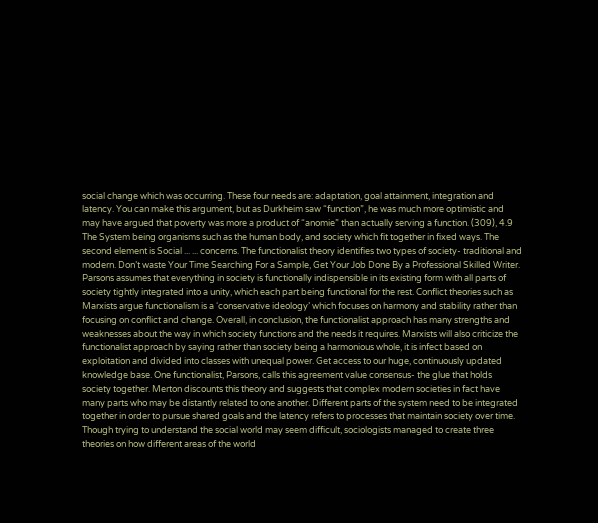social change which was occurring. These four needs are: adaptation, goal attainment, integration and latency. You can make this argument, but as Durkheim saw “function”, he was much more optimistic and may have argued that poverty was more a product of “anomie” than actually serving a function. (309), 4.9 The System being organisms such as the human body, and society which fit together in fixed ways. The second element is Social ... ... concerns. The functionalist theory identifies two types of society- traditional and modern. Don’t waste Your Time Searching For a Sample, Get Your Job Done By a Professional Skilled Writer. Parsons assumes that everything in society is functionally indispensible in its existing form with all parts of society tightly integrated into a unity, which each part being functional for the rest. Conflict theories such as Marxists argue functionalism is a ‘conservative ideology’ which focuses on harmony and stability rather than focusing on conflict and change. Overall, in conclusion, the functionalist approach has many strengths and weaknesses about the way in which society functions and the needs it requires. Marxists will also criticize the functionalist approach by saying rather than society being a harmonious whole, it is infect based on exploitation and divided into classes with unequal power. Get access to our huge, continuously updated knowledge base. One functionalist, Parsons, calls this agreement value consensus- the glue that holds society together. Merton discounts this theory and suggests that complex modern societies in fact have many parts who may be distantly related to one another. Different parts of the system need to be integrated together in order to pursue shared goals and the latency refers to processes that maintain society over time. Though trying to understand the social world may seem difficult, sociologists managed to create three theories on how different areas of the world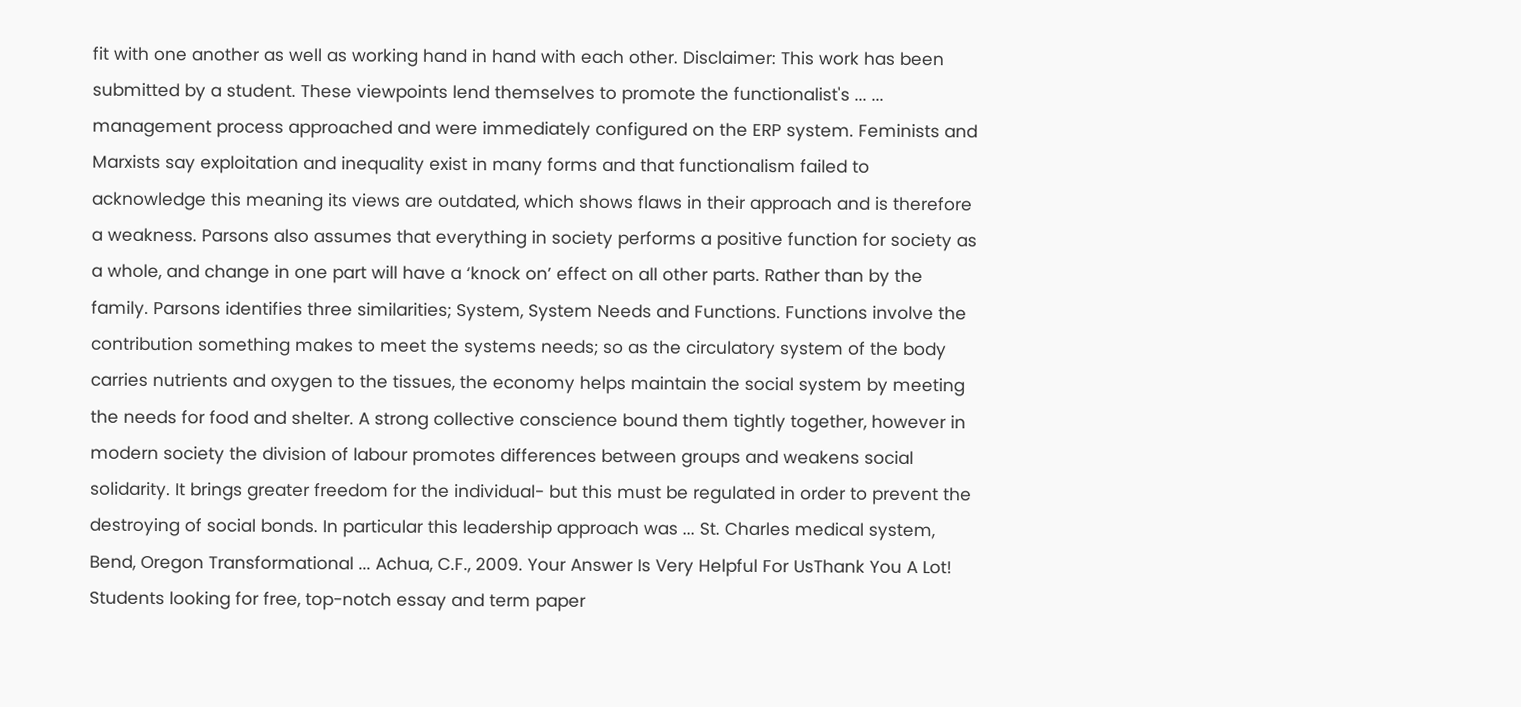fit with one another as well as working hand in hand with each other. Disclaimer: This work has been submitted by a student. These viewpoints lend themselves to promote the functionalist's ... ... management process approached and were immediately configured on the ERP system. Feminists and Marxists say exploitation and inequality exist in many forms and that functionalism failed to acknowledge this meaning its views are outdated, which shows flaws in their approach and is therefore a weakness. Parsons also assumes that everything in society performs a positive function for society as a whole, and change in one part will have a ‘knock on’ effect on all other parts. Rather than by the family. Parsons identifies three similarities; System, System Needs and Functions. Functions involve the contribution something makes to meet the systems needs; so as the circulatory system of the body carries nutrients and oxygen to the tissues, the economy helps maintain the social system by meeting the needs for food and shelter. A strong collective conscience bound them tightly together, however in modern society the division of labour promotes differences between groups and weakens social solidarity. It brings greater freedom for the individual- but this must be regulated in order to prevent the destroying of social bonds. In particular this leadership approach was ... St. Charles medical system, Bend, Oregon Transformational ... Achua, C.F., 2009. Your Answer Is Very Helpful For UsThank You A Lot! Students looking for free, top-notch essay and term paper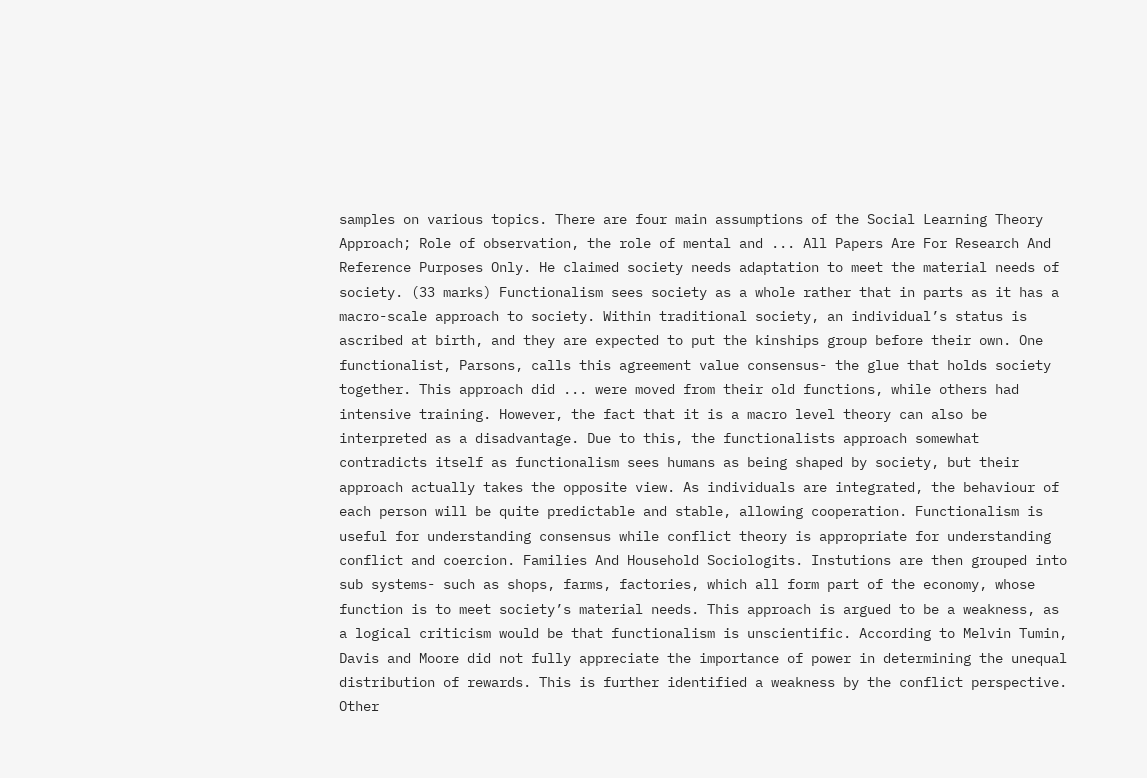samples on various topics. There are four main assumptions of the Social Learning Theory Approach; Role of observation, the role of mental and ... All Papers Are For Research And Reference Purposes Only. He claimed society needs adaptation to meet the material needs of society. (33 marks) Functionalism sees society as a whole rather that in parts as it has a macro-scale approach to society. Within traditional society, an individual’s status is ascribed at birth, and they are expected to put the kinships group before their own. One functionalist, Parsons, calls this agreement value consensus- the glue that holds society together. This approach did ... were moved from their old functions, while others had intensive training. However, the fact that it is a macro level theory can also be interpreted as a disadvantage. Due to this, the functionalists approach somewhat contradicts itself as functionalism sees humans as being shaped by society, but their approach actually takes the opposite view. As individuals are integrated, the behaviour of each person will be quite predictable and stable, allowing cooperation. Functionalism is useful for understanding consensus while conflict theory is appropriate for understanding conflict and coercion. Families And Household Sociologits. Instutions are then grouped into sub systems- such as shops, farms, factories, which all form part of the economy, whose function is to meet society’s material needs. This approach is argued to be a weakness, as a logical criticism would be that functionalism is unscientific. According to Melvin Tumin, Davis and Moore did not fully appreciate the importance of power in determining the unequal distribution of rewards. This is further identified a weakness by the conflict perspective. Other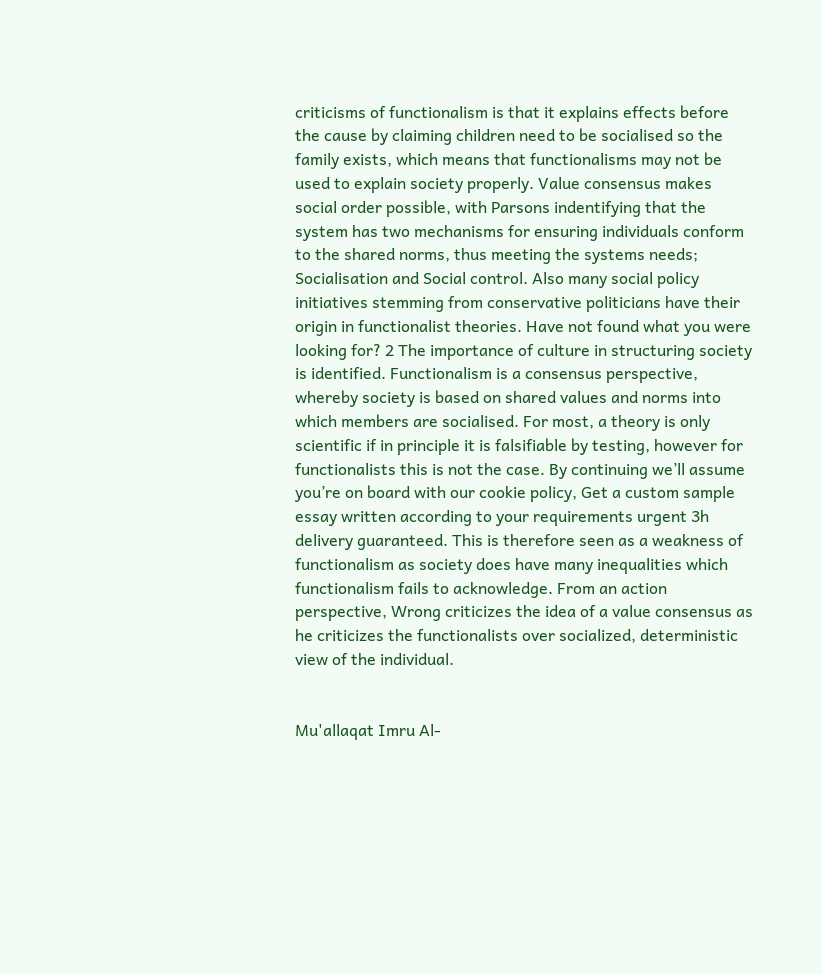criticisms of functionalism is that it explains effects before the cause by claiming children need to be socialised so the family exists, which means that functionalisms may not be used to explain society properly. Value consensus makes social order possible, with Parsons indentifying that the system has two mechanisms for ensuring individuals conform to the shared norms, thus meeting the systems needs; Socialisation and Social control. Also many social policy initiatives stemming from conservative politicians have their origin in functionalist theories. Have not found what you were looking for? 2 The importance of culture in structuring society is identified. Functionalism is a consensus perspective, whereby society is based on shared values and norms into which members are socialised. For most, a theory is only scientific if in principle it is falsifiable by testing, however for functionalists this is not the case. By continuing we’ll assume you’re on board with our cookie policy, Get a custom sample essay written according to your requirements urgent 3h delivery guaranteed. This is therefore seen as a weakness of functionalism as society does have many inequalities which functionalism fails to acknowledge. From an action perspective, Wrong criticizes the idea of a value consensus as he criticizes the functionalists over socialized, deterministic view of the individual.


Mu'allaqat Imru Al-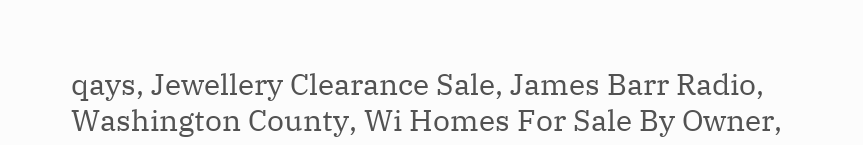qays, Jewellery Clearance Sale, James Barr Radio, Washington County, Wi Homes For Sale By Owner,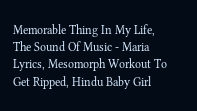Memorable Thing In My Life, The Sound Of Music - Maria Lyrics, Mesomorph Workout To Get Ripped, Hindu Baby Girl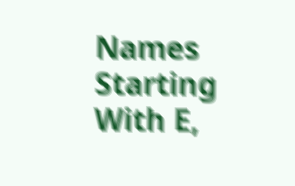Names Starting With E,